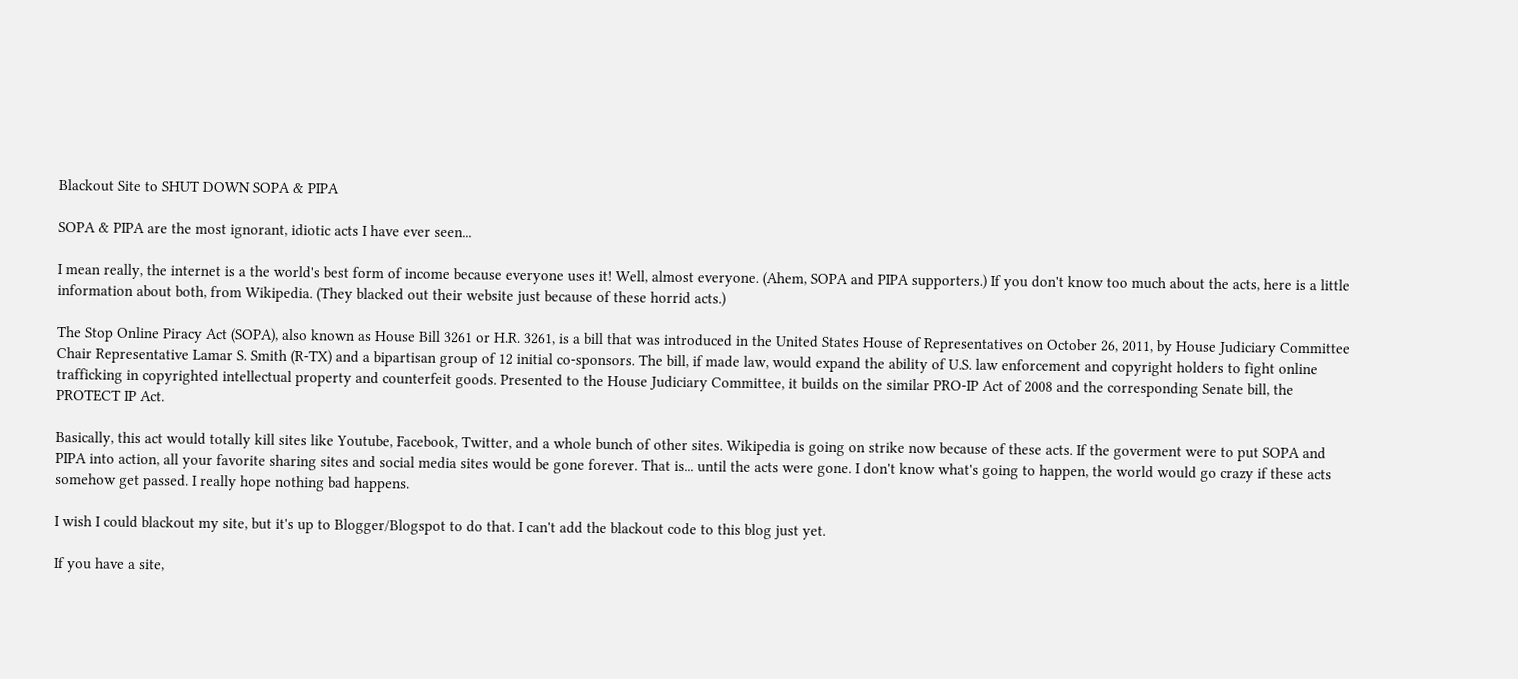Blackout Site to SHUT DOWN SOPA & PIPA

SOPA & PIPA are the most ignorant, idiotic acts I have ever seen...

I mean really, the internet is a the world's best form of income because everyone uses it! Well, almost everyone. (Ahem, SOPA and PIPA supporters.) If you don't know too much about the acts, here is a little information about both, from Wikipedia. (They blacked out their website just because of these horrid acts.)

The Stop Online Piracy Act (SOPA), also known as House Bill 3261 or H.R. 3261, is a bill that was introduced in the United States House of Representatives on October 26, 2011, by House Judiciary Committee Chair Representative Lamar S. Smith (R-TX) and a bipartisan group of 12 initial co-sponsors. The bill, if made law, would expand the ability of U.S. law enforcement and copyright holders to fight online trafficking in copyrighted intellectual property and counterfeit goods. Presented to the House Judiciary Committee, it builds on the similar PRO-IP Act of 2008 and the corresponding Senate bill, the PROTECT IP Act.

Basically, this act would totally kill sites like Youtube, Facebook, Twitter, and a whole bunch of other sites. Wikipedia is going on strike now because of these acts. If the goverment were to put SOPA and PIPA into action, all your favorite sharing sites and social media sites would be gone forever. That is... until the acts were gone. I don't know what's going to happen, the world would go crazy if these acts somehow get passed. I really hope nothing bad happens.

I wish I could blackout my site, but it's up to Blogger/Blogspot to do that. I can't add the blackout code to this blog just yet.

If you have a site,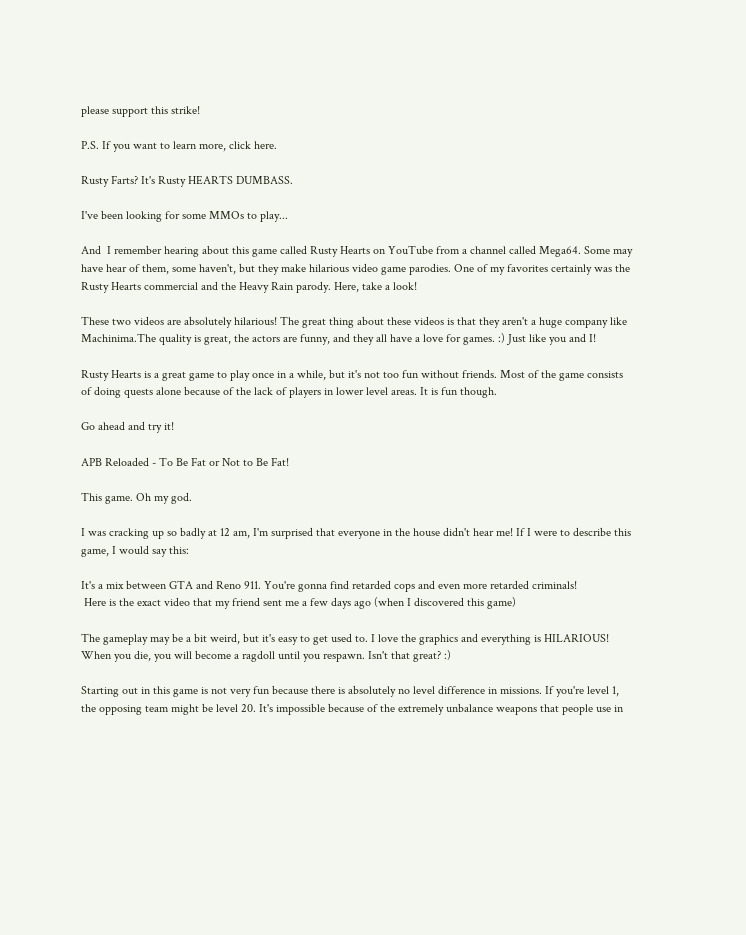please support this strike!

P.S. If you want to learn more, click here.

Rusty Farts? It's Rusty HEARTS DUMBASS.

I've been looking for some MMOs to play...

And  I remember hearing about this game called Rusty Hearts on YouTube from a channel called Mega64. Some may have hear of them, some haven't, but they make hilarious video game parodies. One of my favorites certainly was the Rusty Hearts commercial and the Heavy Rain parody. Here, take a look!

These two videos are absolutely hilarious! The great thing about these videos is that they aren't a huge company like Machinima.The quality is great, the actors are funny, and they all have a love for games. :) Just like you and I!

Rusty Hearts is a great game to play once in a while, but it's not too fun without friends. Most of the game consists of doing quests alone because of the lack of players in lower level areas. It is fun though.

Go ahead and try it!

APB Reloaded - To Be Fat or Not to Be Fat!

This game. Oh my god.

I was cracking up so badly at 12 am, I'm surprised that everyone in the house didn't hear me! If I were to describe this game, I would say this:

It's a mix between GTA and Reno 911. You're gonna find retarded cops and even more retarded criminals!
 Here is the exact video that my friend sent me a few days ago (when I discovered this game)

The gameplay may be a bit weird, but it's easy to get used to. I love the graphics and everything is HILARIOUS! When you die, you will become a ragdoll until you respawn. Isn't that great? :)

Starting out in this game is not very fun because there is absolutely no level difference in missions. If you're level 1, the opposing team might be level 20. It's impossible because of the extremely unbalance weapons that people use in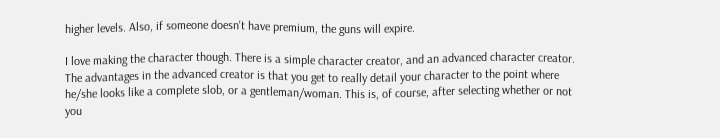higher levels. Also, if someone doesn't have premium, the guns will expire.

I love making the character though. There is a simple character creator, and an advanced character creator. The advantages in the advanced creator is that you get to really detail your character to the point where he/she looks like a complete slob, or a gentleman/woman. This is, of course, after selecting whether or not you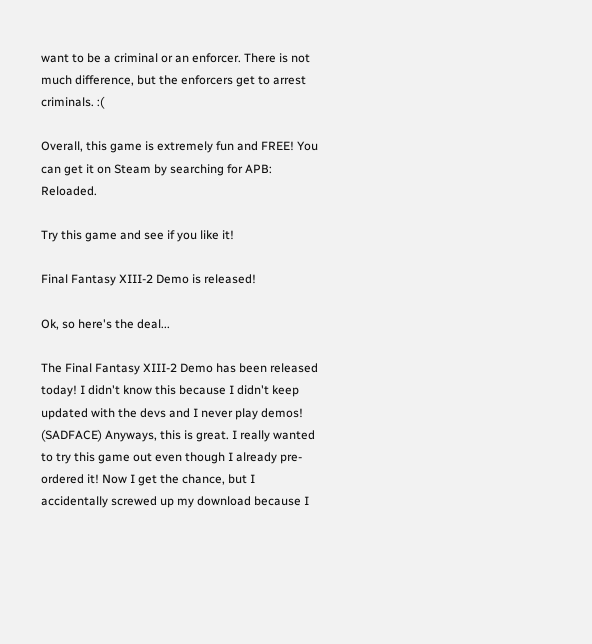want to be a criminal or an enforcer. There is not much difference, but the enforcers get to arrest criminals. :(

Overall, this game is extremely fun and FREE! You can get it on Steam by searching for APB: Reloaded.

Try this game and see if you like it!

Final Fantasy XIII-2 Demo is released!

Ok, so here's the deal...

The Final Fantasy XIII-2 Demo has been released today! I didn't know this because I didn't keep updated with the devs and I never play demos! (SADFACE) Anyways, this is great. I really wanted to try this game out even though I already pre-ordered it! Now I get the chance, but I accidentally screwed up my download because I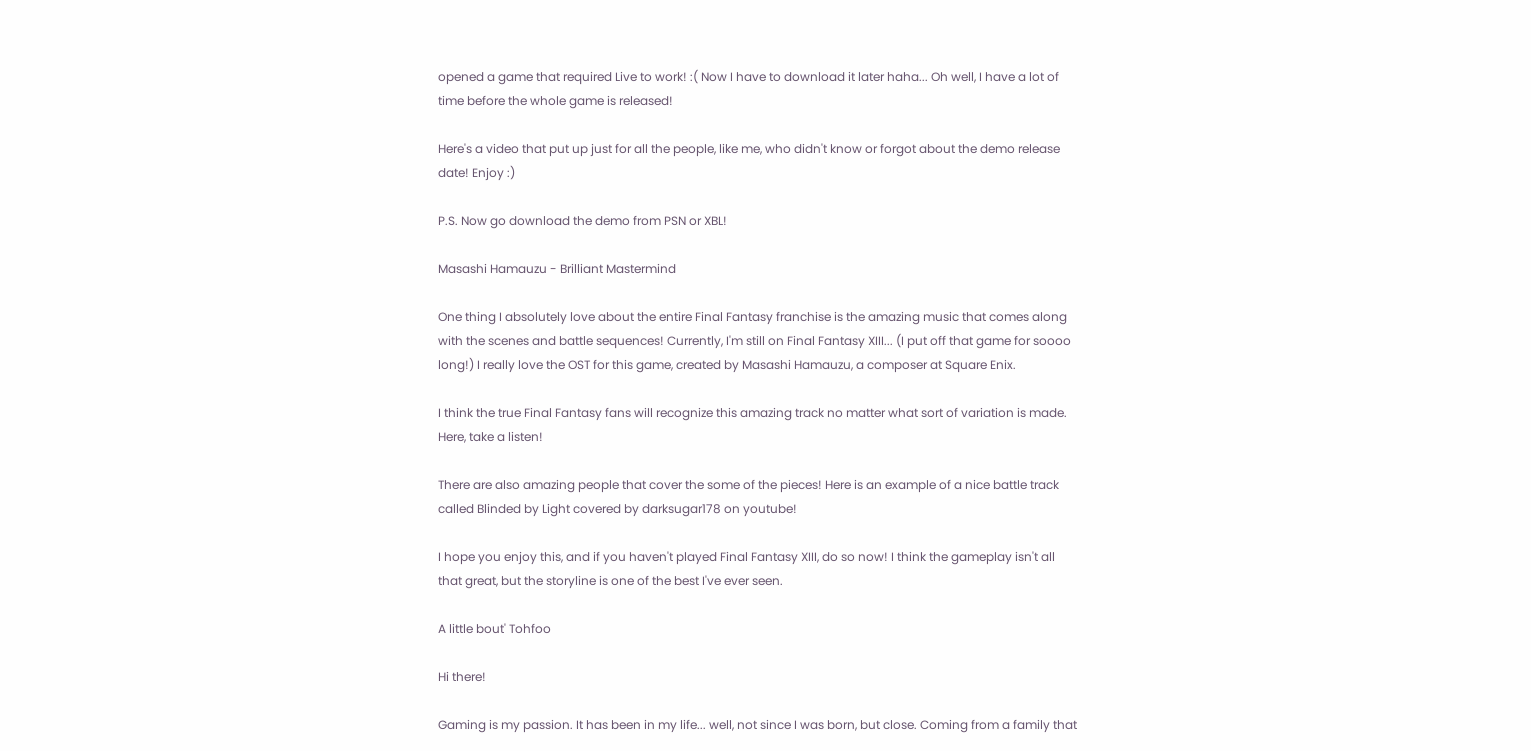opened a game that required Live to work! :( Now I have to download it later haha... Oh well, I have a lot of time before the whole game is released!

Here's a video that put up just for all the people, like me, who didn't know or forgot about the demo release date! Enjoy :)

P.S. Now go download the demo from PSN or XBL!

Masashi Hamauzu - Brilliant Mastermind

One thing I absolutely love about the entire Final Fantasy franchise is the amazing music that comes along with the scenes and battle sequences! Currently, I'm still on Final Fantasy XIII... (I put off that game for soooo long!) I really love the OST for this game, created by Masashi Hamauzu, a composer at Square Enix.

I think the true Final Fantasy fans will recognize this amazing track no matter what sort of variation is made. Here, take a listen!

There are also amazing people that cover the some of the pieces! Here is an example of a nice battle track called Blinded by Light covered by darksugar178 on youtube!

I hope you enjoy this, and if you haven't played Final Fantasy XIII, do so now! I think the gameplay isn't all that great, but the storyline is one of the best I've ever seen.

A little bout' Tohfoo

Hi there!

Gaming is my passion. It has been in my life... well, not since I was born, but close. Coming from a family that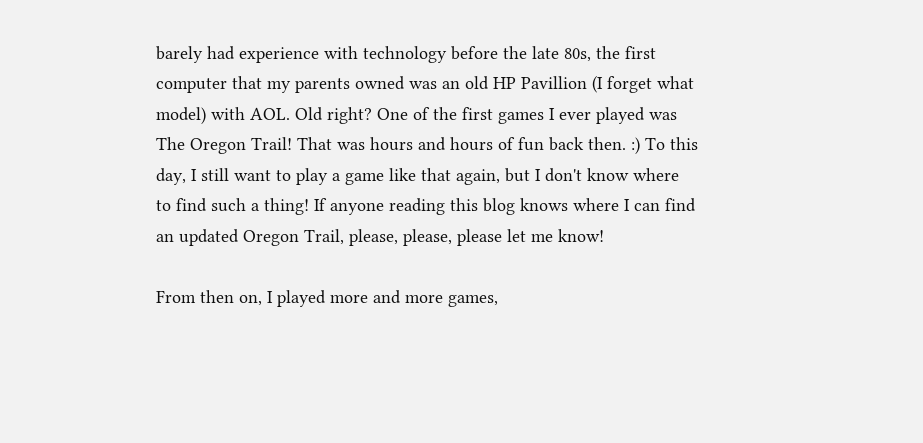barely had experience with technology before the late 80s, the first computer that my parents owned was an old HP Pavillion (I forget what model) with AOL. Old right? One of the first games I ever played was The Oregon Trail! That was hours and hours of fun back then. :) To this day, I still want to play a game like that again, but I don't know where to find such a thing! If anyone reading this blog knows where I can find an updated Oregon Trail, please, please, please let me know!

From then on, I played more and more games,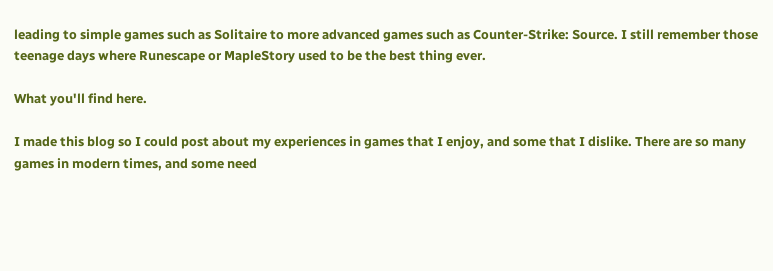leading to simple games such as Solitaire to more advanced games such as Counter-Strike: Source. I still remember those teenage days where Runescape or MapleStory used to be the best thing ever.

What you'll find here.

I made this blog so I could post about my experiences in games that I enjoy, and some that I dislike. There are so many games in modern times, and some need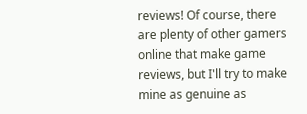reviews! Of course, there are plenty of other gamers online that make game reviews, but I'll try to make mine as genuine as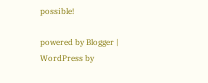possible!

powered by Blogger | WordPress by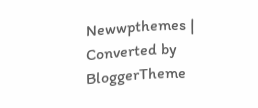Newwpthemes | Converted by BloggerTheme